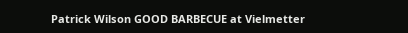Patrick Wilson GOOD BARBECUE at Vielmetter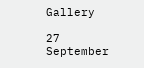Gallery

27 September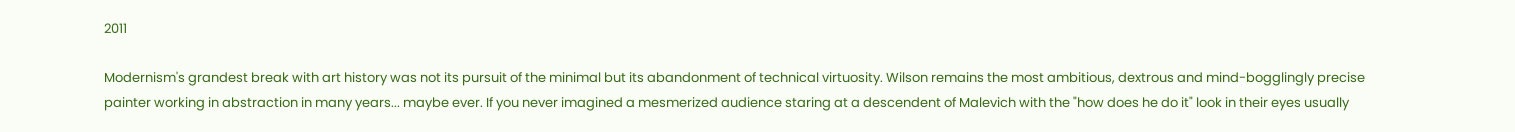2011

Modernism's grandest break with art history was not its pursuit of the minimal but its abandonment of technical virtuosity. Wilson remains the most ambitious, dextrous and mind-bogglingly precise painter working in abstraction in many years... maybe ever. If you never imagined a mesmerized audience staring at a descendent of Malevich with the "how does he do it" look in their eyes usually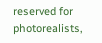reserved for photorealists,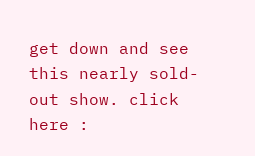get down and see this nearly sold-out show. click here :